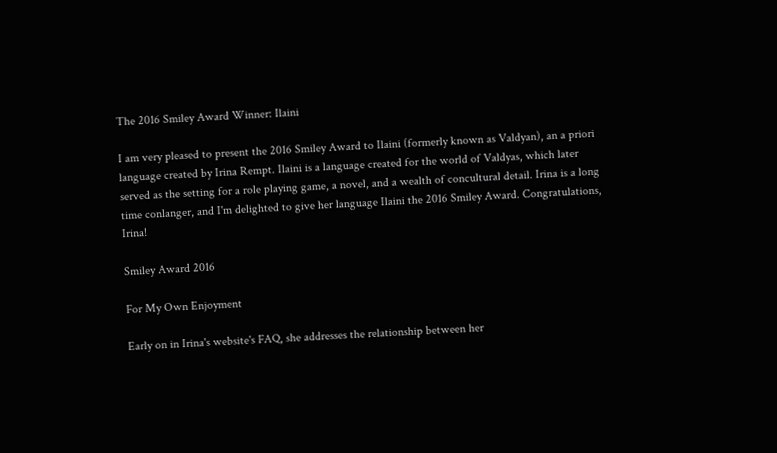The 2016 Smiley Award Winner: Ilaini

I am very pleased to present the 2016 Smiley Award to Ilaini (formerly known as Valdyan), an a priori language created by Irina Rempt. Ilaini is a language created for the world of Valdyas, which later served as the setting for a role playing game, a novel, and a wealth of concultural detail. Irina is a long time conlanger, and I'm delighted to give her language Ilaini the 2016 Smiley Award. Congratulations, Irina!

Smiley Award 2016

For My Own Enjoyment

Early on in Irina's website's FAQ, she addresses the relationship between her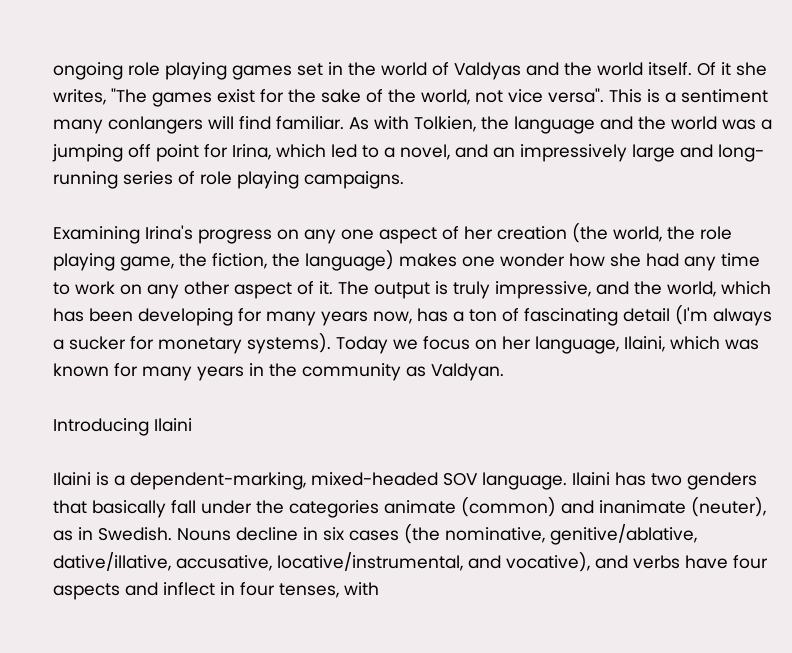ongoing role playing games set in the world of Valdyas and the world itself. Of it she writes, "The games exist for the sake of the world, not vice versa". This is a sentiment many conlangers will find familiar. As with Tolkien, the language and the world was a jumping off point for Irina, which led to a novel, and an impressively large and long-running series of role playing campaigns.

Examining Irina's progress on any one aspect of her creation (the world, the role playing game, the fiction, the language) makes one wonder how she had any time to work on any other aspect of it. The output is truly impressive, and the world, which has been developing for many years now, has a ton of fascinating detail (I'm always a sucker for monetary systems). Today we focus on her language, Ilaini, which was known for many years in the community as Valdyan.

Introducing Ilaini

Ilaini is a dependent-marking, mixed-headed SOV language. Ilaini has two genders that basically fall under the categories animate (common) and inanimate (neuter), as in Swedish. Nouns decline in six cases (the nominative, genitive/ablative, dative/illative, accusative, locative/instrumental, and vocative), and verbs have four aspects and inflect in four tenses, with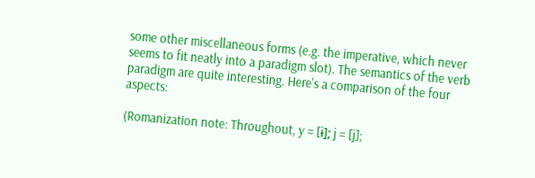some other miscellaneous forms (e.g. the imperative, which never seems to fit neatly into a paradigm slot). The semantics of the verb paradigm are quite interesting. Here's a comparison of the four aspects:

(Romanization note: Throughout, y = [ɨ]; j = [j];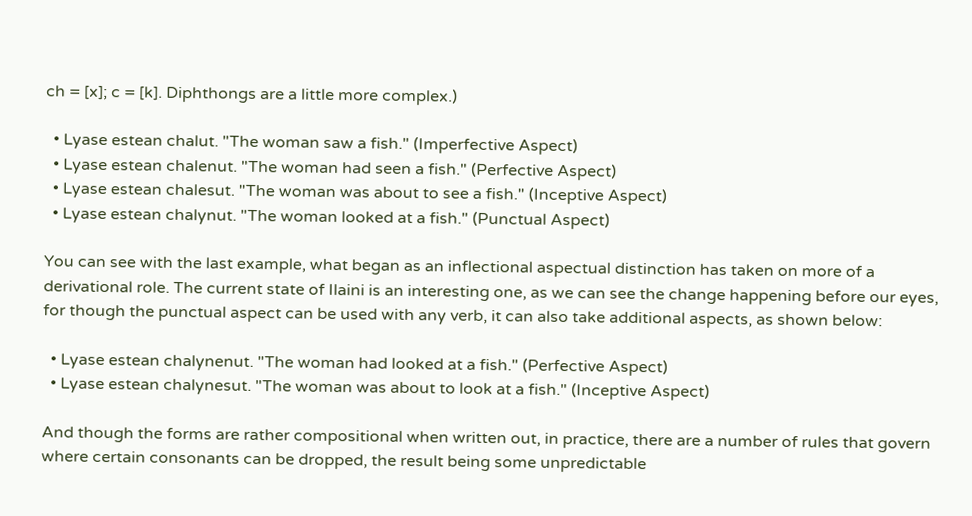ch = [x]; c = [k]. Diphthongs are a little more complex.)

  • Lyase estean chalut. "The woman saw a fish." (Imperfective Aspect)
  • Lyase estean chalenut. "The woman had seen a fish." (Perfective Aspect)
  • Lyase estean chalesut. "The woman was about to see a fish." (Inceptive Aspect)
  • Lyase estean chalynut. "The woman looked at a fish." (Punctual Aspect)

You can see with the last example, what began as an inflectional aspectual distinction has taken on more of a derivational role. The current state of Ilaini is an interesting one, as we can see the change happening before our eyes, for though the punctual aspect can be used with any verb, it can also take additional aspects, as shown below:

  • Lyase estean chalynenut. "The woman had looked at a fish." (Perfective Aspect)
  • Lyase estean chalynesut. "The woman was about to look at a fish." (Inceptive Aspect)

And though the forms are rather compositional when written out, in practice, there are a number of rules that govern where certain consonants can be dropped, the result being some unpredictable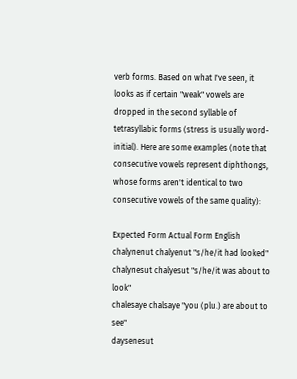verb forms. Based on what I've seen, it looks as if certain "weak" vowels are dropped in the second syllable of tetrasyllabic forms (stress is usually word-initial). Here are some examples (note that consecutive vowels represent diphthongs, whose forms aren't identical to two consecutive vowels of the same quality):

Expected Form Actual Form English
chalynenut chalyenut "s/he/it had looked"
chalynesut chalyesut "s/he/it was about to look"
chalesaye chalsaye "you (plu.) are about to see"
daysenesut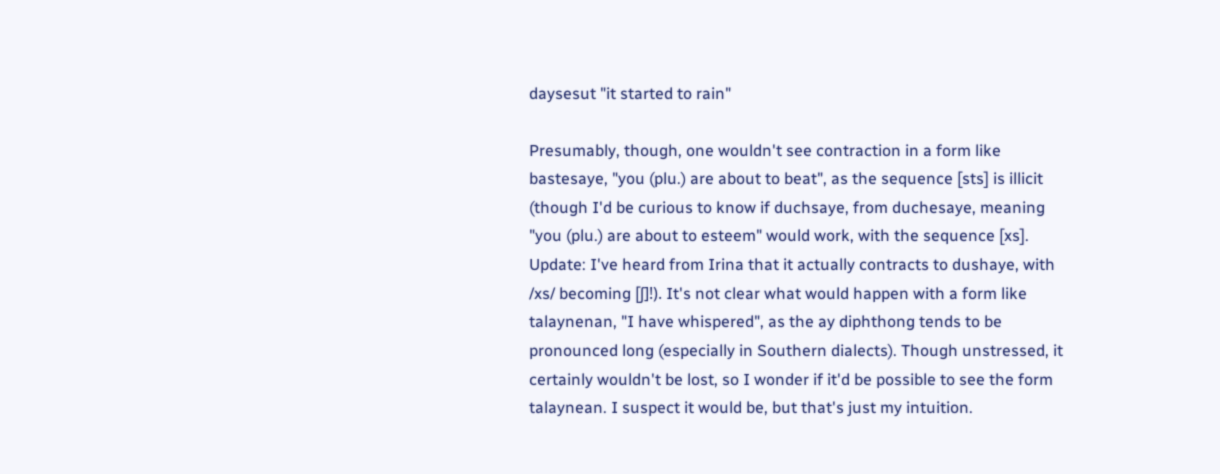daysesut "it started to rain"

Presumably, though, one wouldn't see contraction in a form like bastesaye, "you (plu.) are about to beat", as the sequence [sts] is illicit (though I'd be curious to know if duchsaye, from duchesaye, meaning "you (plu.) are about to esteem" would work, with the sequence [xs]. Update: I've heard from Irina that it actually contracts to dushaye, with /xs/ becoming [ʃ]!). It's not clear what would happen with a form like talaynenan, "I have whispered", as the ay diphthong tends to be pronounced long (especially in Southern dialects). Though unstressed, it certainly wouldn't be lost, so I wonder if it'd be possible to see the form talaynean. I suspect it would be, but that's just my intuition.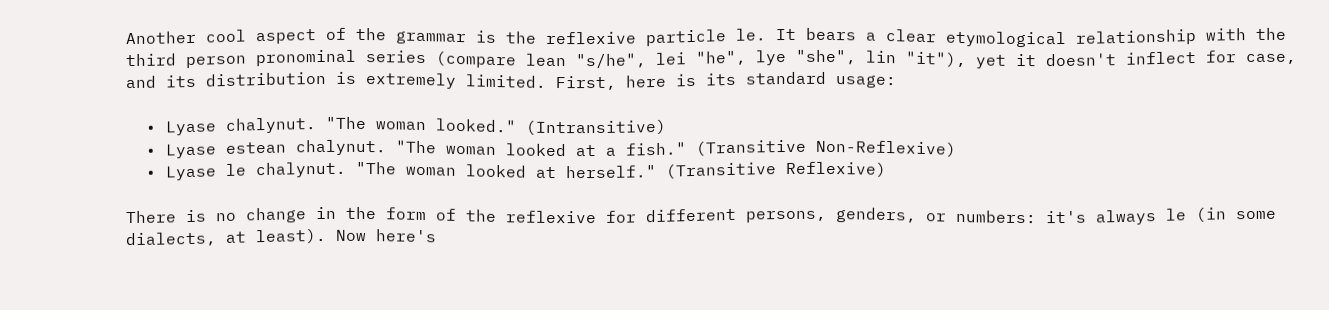Another cool aspect of the grammar is the reflexive particle le. It bears a clear etymological relationship with the third person pronominal series (compare lean "s/he", lei "he", lye "she", lin "it"), yet it doesn't inflect for case, and its distribution is extremely limited. First, here is its standard usage:

  • Lyase chalynut. "The woman looked." (Intransitive)
  • Lyase estean chalynut. "The woman looked at a fish." (Transitive Non-Reflexive)
  • Lyase le chalynut. "The woman looked at herself." (Transitive Reflexive)

There is no change in the form of the reflexive for different persons, genders, or numbers: it's always le (in some dialects, at least). Now here's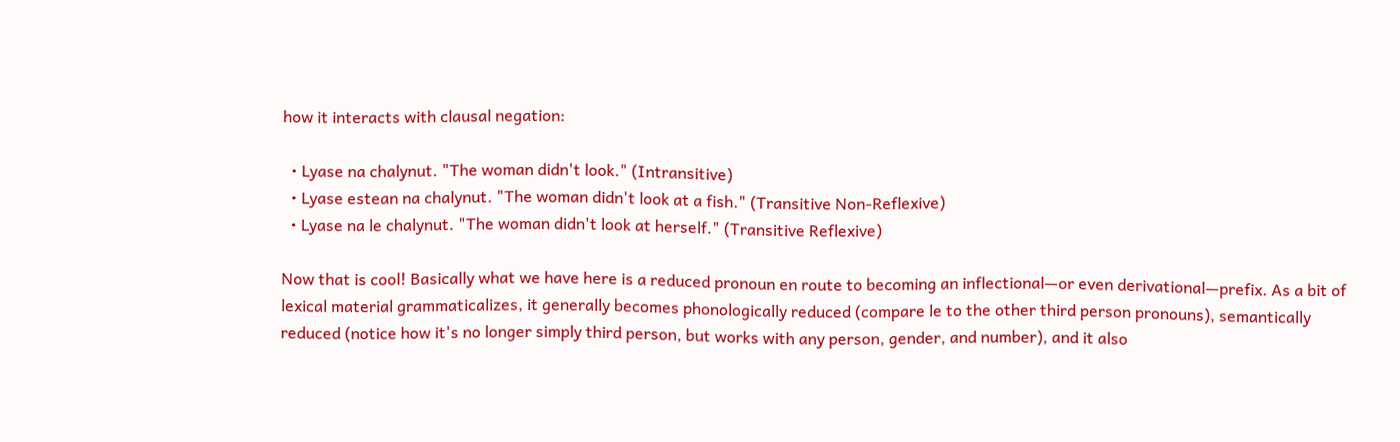how it interacts with clausal negation:

  • Lyase na chalynut. "The woman didn't look." (Intransitive)
  • Lyase estean na chalynut. "The woman didn't look at a fish." (Transitive Non-Reflexive)
  • Lyase na le chalynut. "The woman didn't look at herself." (Transitive Reflexive)

Now that is cool! Basically what we have here is a reduced pronoun en route to becoming an inflectional—or even derivational—prefix. As a bit of lexical material grammaticalizes, it generally becomes phonologically reduced (compare le to the other third person pronouns), semantically reduced (notice how it's no longer simply third person, but works with any person, gender, and number), and it also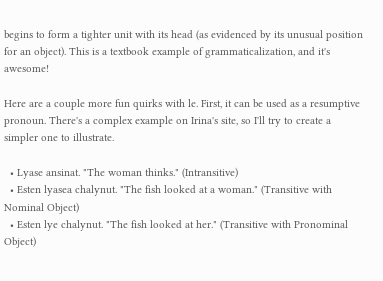begins to form a tighter unit with its head (as evidenced by its unusual position for an object). This is a textbook example of grammaticalization, and it's awesome!

Here are a couple more fun quirks with le. First, it can be used as a resumptive pronoun. There's a complex example on Irina's site, so I'll try to create a simpler one to illustrate.

  • Lyase ansinat. "The woman thinks." (Intransitive)
  • Esten lyasea chalynut. "The fish looked at a woman." (Transitive with Nominal Object)
  • Esten lye chalynut. "The fish looked at her." (Transitive with Pronominal Object)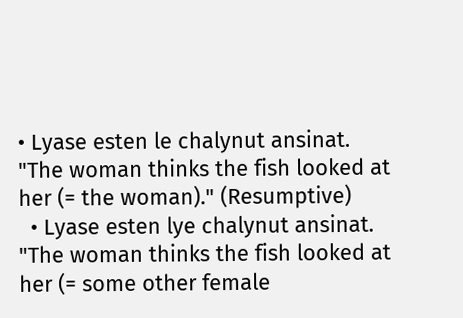• Lyase esten le chalynut ansinat. "The woman thinks the fish looked at her (= the woman)." (Resumptive)
  • Lyase esten lye chalynut ansinat. "The woman thinks the fish looked at her (= some other female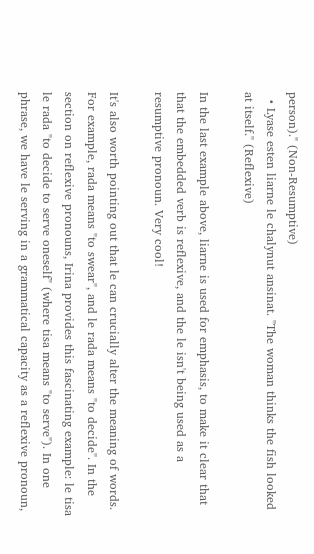person)." (Non-Resumptive)
  • Lyase esten liarne le chalynut ansinat. "The woman thinks the fish looked at itself." (Reflexive)

In the last example above, liarne is used for emphasis, to make it clear that that the embedded verb is reflexive, and the le isn't being used as a resumptive pronoun. Very cool!

It's also worth pointing out that le can crucially alter the meaning of words. For example, rada means "to swear", and le rada means "to decide". In the section on reflexive pronouns, Irina provides this fascinating example: le tisa le rada "to decide to serve oneself" (where tisa means "to serve"). In one phrase, we have le serving in a grammatical capacity as a reflexive pronoun,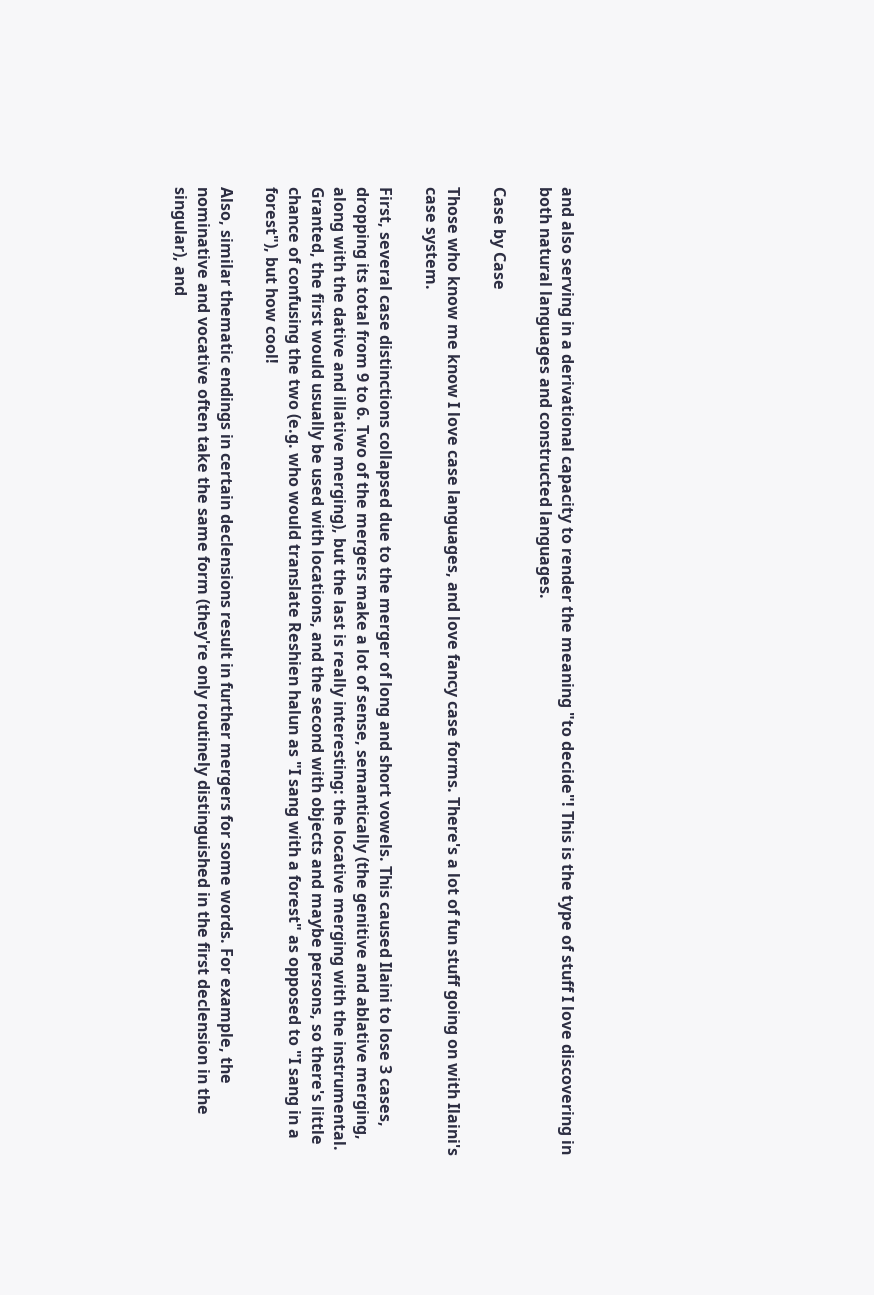and also serving in a derivational capacity to render the meaning "to decide"! This is the type of stuff I love discovering in both natural languages and constructed languages.

Case by Case

Those who know me know I love case languages, and love fancy case forms. There's a lot of fun stuff going on with Ilaini's case system.

First, several case distinctions collapsed due to the merger of long and short vowels. This caused Ilaini to lose 3 cases, dropping its total from 9 to 6. Two of the mergers make a lot of sense, semantically (the genitive and ablative merging, along with the dative and illative merging), but the last is really interesting: the locative merging with the instrumental. Granted, the first would usually be used with locations, and the second with objects and maybe persons, so there's little chance of confusing the two (e.g. who would translate Reshien halun as "I sang with a forest" as opposed to "I sang in a forest"), but how cool!

Also, similar thematic endings in certain declensions result in further mergers for some words. For example, the nominative and vocative often take the same form (they're only routinely distinguished in the first declension in the singular), and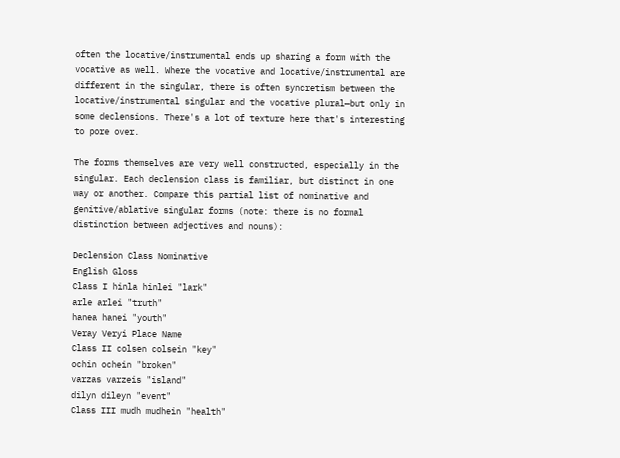often the locative/instrumental ends up sharing a form with the vocative as well. Where the vocative and locative/instrumental are different in the singular, there is often syncretism between the locative/instrumental singular and the vocative plural—but only in some declensions. There's a lot of texture here that's interesting to pore over.

The forms themselves are very well constructed, especially in the singular. Each declension class is familiar, but distinct in one way or another. Compare this partial list of nominative and genitive/ablative singular forms (note: there is no formal distinction between adjectives and nouns):

Declension Class Nominative
English Gloss
Class I hinla hinlei "lark"
arle arlei "truth"
hanea hanei "youth"
Veray Veryi Place Name
Class II colsen colsein "key"
ochin ochein "broken"
varzas varzeis "island"
dilyn dileyn "event"
Class III mudh mudhein "health"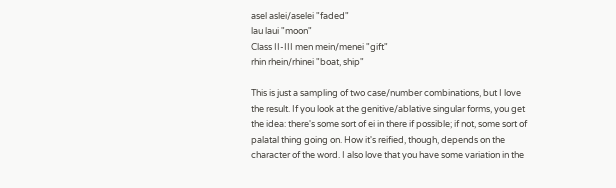asel aslei/aselei "faded"
lau laui "moon"
Class II-III men mein/menei "gift"
rhin rhein/rhinei "boat, ship"

This is just a sampling of two case/number combinations, but I love the result. If you look at the genitive/ablative singular forms, you get the idea: there's some sort of ei in there if possible; if not, some sort of palatal thing going on. How it's reified, though, depends on the character of the word. I also love that you have some variation in the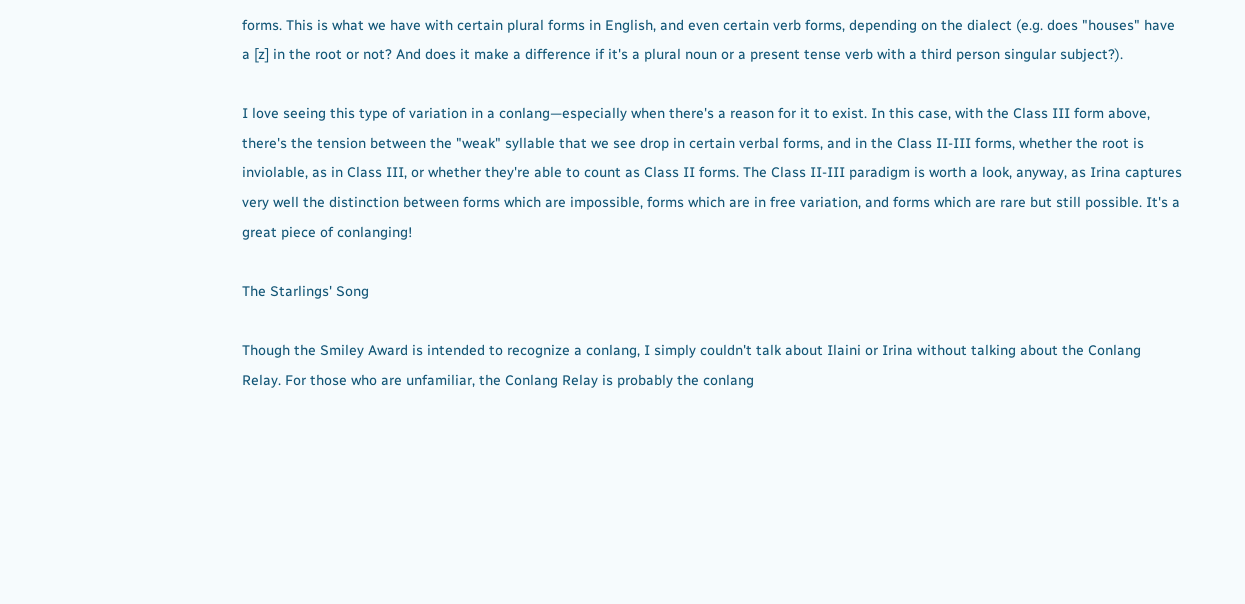forms. This is what we have with certain plural forms in English, and even certain verb forms, depending on the dialect (e.g. does "houses" have a [z] in the root or not? And does it make a difference if it's a plural noun or a present tense verb with a third person singular subject?).

I love seeing this type of variation in a conlang—especially when there's a reason for it to exist. In this case, with the Class III form above, there's the tension between the "weak" syllable that we see drop in certain verbal forms, and in the Class II-III forms, whether the root is inviolable, as in Class III, or whether they're able to count as Class II forms. The Class II-III paradigm is worth a look, anyway, as Irina captures very well the distinction between forms which are impossible, forms which are in free variation, and forms which are rare but still possible. It's a great piece of conlanging!

The Starlings' Song

Though the Smiley Award is intended to recognize a conlang, I simply couldn't talk about Ilaini or Irina without talking about the Conlang Relay. For those who are unfamiliar, the Conlang Relay is probably the conlang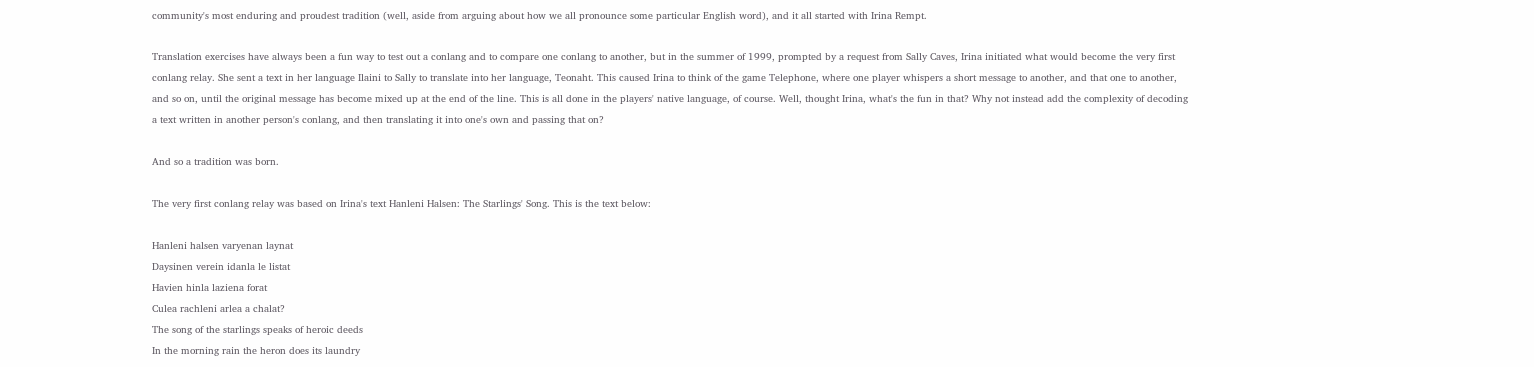community's most enduring and proudest tradition (well, aside from arguing about how we all pronounce some particular English word), and it all started with Irina Rempt.

Translation exercises have always been a fun way to test out a conlang and to compare one conlang to another, but in the summer of 1999, prompted by a request from Sally Caves, Irina initiated what would become the very first conlang relay. She sent a text in her language Ilaini to Sally to translate into her language, Teonaht. This caused Irina to think of the game Telephone, where one player whispers a short message to another, and that one to another, and so on, until the original message has become mixed up at the end of the line. This is all done in the players' native language, of course. Well, thought Irina, what's the fun in that? Why not instead add the complexity of decoding a text written in another person's conlang, and then translating it into one's own and passing that on?

And so a tradition was born.

The very first conlang relay was based on Irina's text Hanleni Halsen: The Starlings' Song. This is the text below:

Hanleni halsen varyenan laynat
Daysinen verein idanla le listat
Havien hinla laziena forat
Culea rachleni arlea a chalat?
The song of the starlings speaks of heroic deeds
In the morning rain the heron does its laundry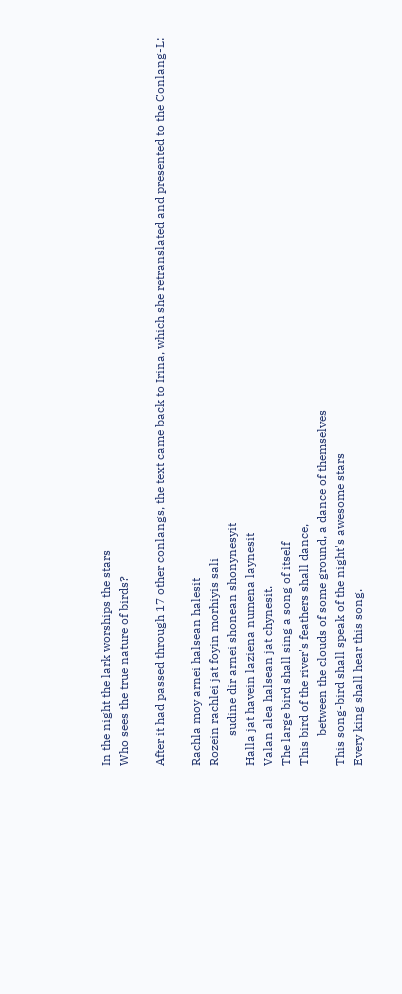In the night the lark worships the stars
Who sees the true nature of birds?

After it had passed through 17 other conlangs, the text came back to Irina, which she retranslated and presented to the Conlang-L:

Rachla moy arnei halsean halesit
Rozein rachlei jat foyin morhiyis sali
          sudine dir arnei shonean shonynesyit
Halla jat havein laziena numena laynesit
Valan alea halsean jat chynesit.
The large bird shall sing a song of itself
This bird of the river's feathers shall dance,
          between the clouds of some ground, a dance of themselves
This song-bird shall speak of the night's awesome stars
Every king shall hear this song.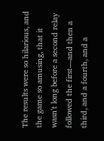The results were so hilarious, and the game so amusing, that it wasn't long before a second relay followed the first—and then a third, and a fourth, and a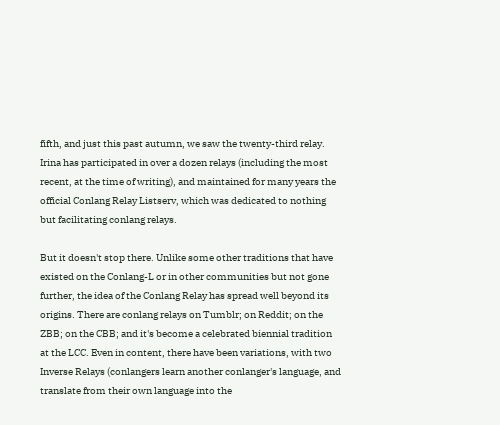fifth, and just this past autumn, we saw the twenty-third relay. Irina has participated in over a dozen relays (including the most recent, at the time of writing), and maintained for many years the official Conlang Relay Listserv, which was dedicated to nothing but facilitating conlang relays.

But it doesn't stop there. Unlike some other traditions that have existed on the Conlang-L or in other communities but not gone further, the idea of the Conlang Relay has spread well beyond its origins. There are conlang relays on Tumblr; on Reddit; on the ZBB; on the CBB; and it's become a celebrated biennial tradition at the LCC. Even in content, there have been variations, with two Inverse Relays (conlangers learn another conlanger's language, and translate from their own language into the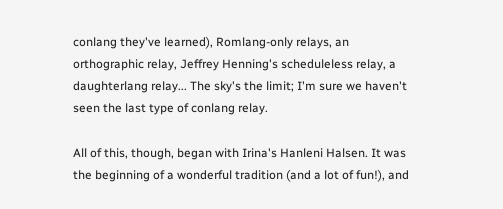conlang they've learned), Romlang-only relays, an orthographic relay, Jeffrey Henning's scheduleless relay, a daughterlang relay... The sky's the limit; I'm sure we haven't seen the last type of conlang relay.

All of this, though, began with Irina's Hanleni Halsen. It was the beginning of a wonderful tradition (and a lot of fun!), and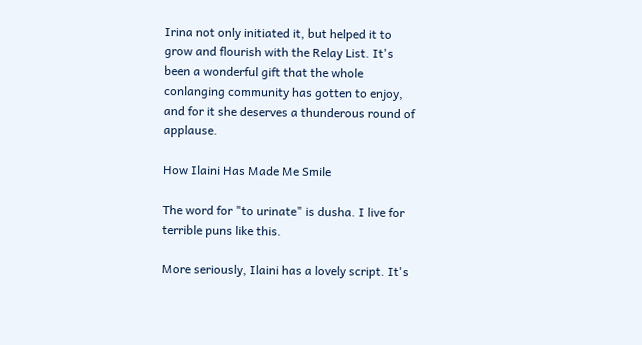Irina not only initiated it, but helped it to grow and flourish with the Relay List. It's been a wonderful gift that the whole conlanging community has gotten to enjoy, and for it she deserves a thunderous round of applause.

How Ilaini Has Made Me Smile

The word for "to urinate" is dusha. I live for terrible puns like this.

More seriously, Ilaini has a lovely script. It's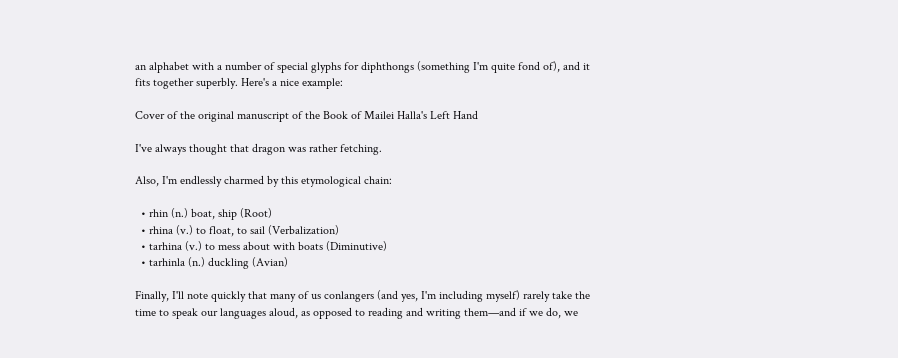an alphabet with a number of special glyphs for diphthongs (something I'm quite fond of), and it fits together superbly. Here's a nice example:

Cover of the original manuscript of the Book of Mailei Halla's Left Hand

I've always thought that dragon was rather fetching.

Also, I'm endlessly charmed by this etymological chain:

  • rhin (n.) boat, ship (Root)
  • rhina (v.) to float, to sail (Verbalization)
  • tarhina (v.) to mess about with boats (Diminutive)
  • tarhinla (n.) duckling (Avian)

Finally, I'll note quickly that many of us conlangers (and yes, I'm including myself) rarely take the time to speak our languages aloud, as opposed to reading and writing them—and if we do, we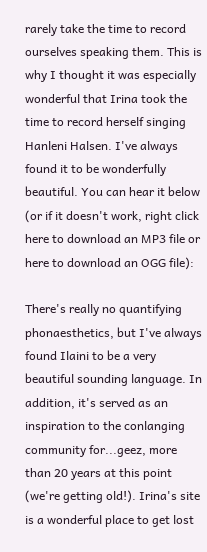rarely take the time to record ourselves speaking them. This is why I thought it was especially wonderful that Irina took the time to record herself singing Hanleni Halsen. I've always found it to be wonderfully beautiful. You can hear it below (or if it doesn't work, right click here to download an MP3 file or here to download an OGG file):

There's really no quantifying phonaesthetics, but I've always found Ilaini to be a very beautiful sounding language. In addition, it's served as an inspiration to the conlanging community for...geez, more than 20 years at this point (we're getting old!). Irina's site is a wonderful place to get lost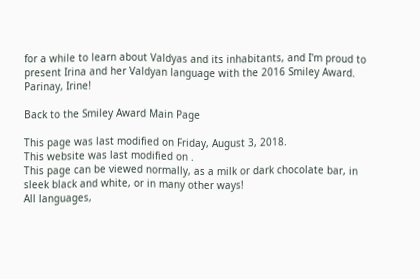for a while to learn about Valdyas and its inhabitants, and I'm proud to present Irina and her Valdyan language with the 2016 Smiley Award. Parinay, Irine!

Back to the Smiley Award Main Page

This page was last modified on Friday, August 3, 2018.
This website was last modified on .
This page can be viewed normally, as a milk or dark chocolate bar, in sleek black and white, or in many other ways!
All languages,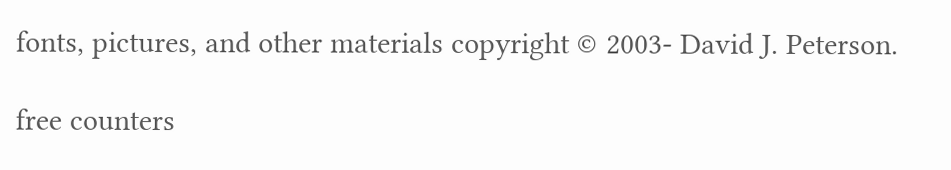fonts, pictures, and other materials copyright © 2003- David J. Peterson.

free counters